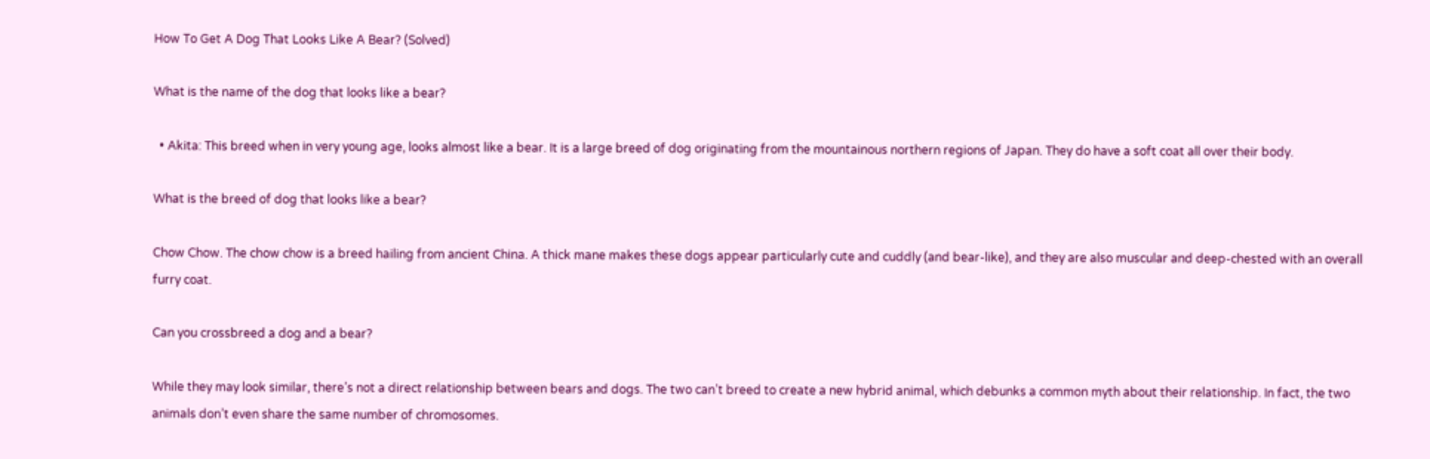How To Get A Dog That Looks Like A Bear? (Solved)

What is the name of the dog that looks like a bear?

  • Akita: This breed when in very young age, looks almost like a bear. It is a large breed of dog originating from the mountainous northern regions of Japan. They do have a soft coat all over their body.

What is the breed of dog that looks like a bear?

Chow Chow. The chow chow is a breed hailing from ancient China. A thick mane makes these dogs appear particularly cute and cuddly (and bear-like), and they are also muscular and deep-chested with an overall furry coat.

Can you crossbreed a dog and a bear?

While they may look similar, there’s not a direct relationship between bears and dogs. The two can’t breed to create a new hybrid animal, which debunks a common myth about their relationship. In fact, the two animals don’t even share the same number of chromosomes.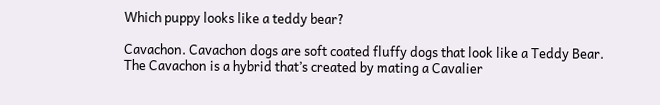Which puppy looks like a teddy bear?

Cavachon. Cavachon dogs are soft coated fluffy dogs that look like a Teddy Bear. The Cavachon is a hybrid that’s created by mating a Cavalier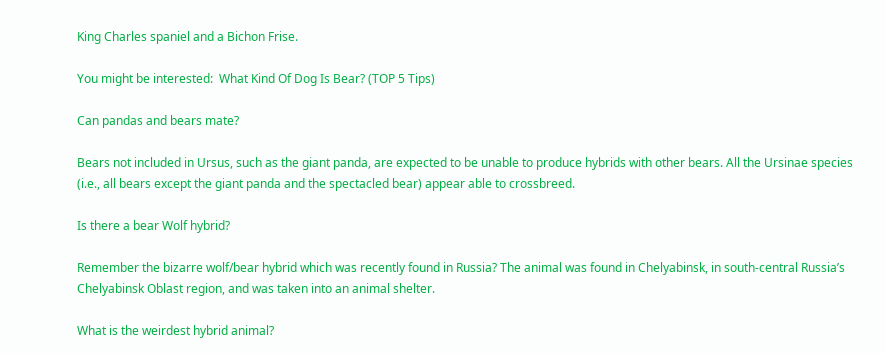King Charles spaniel and a Bichon Frise.

You might be interested:  What Kind Of Dog Is Bear? (TOP 5 Tips)

Can pandas and bears mate?

Bears not included in Ursus, such as the giant panda, are expected to be unable to produce hybrids with other bears. All the Ursinae species (i.e., all bears except the giant panda and the spectacled bear) appear able to crossbreed.

Is there a bear Wolf hybrid?

Remember the bizarre wolf/bear hybrid which was recently found in Russia? The animal was found in Chelyabinsk, in south-central Russia’s Chelyabinsk Oblast region, and was taken into an animal shelter.

What is the weirdest hybrid animal?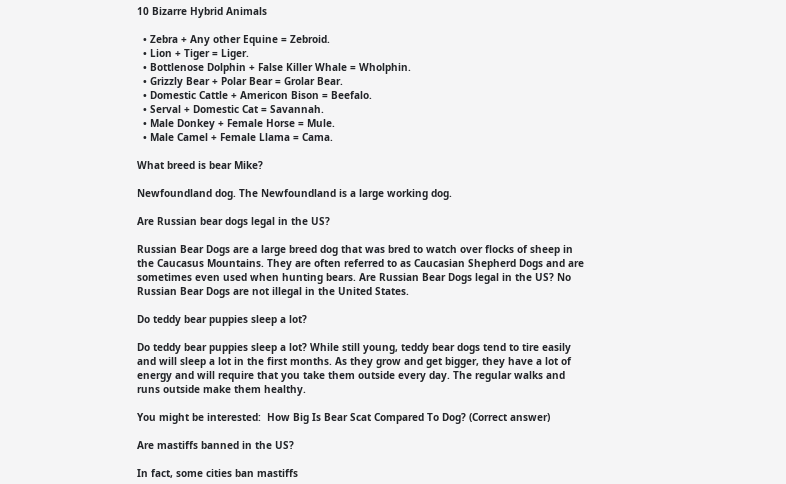10 Bizarre Hybrid Animals

  • Zebra + Any other Equine = Zebroid.
  • Lion + Tiger = Liger.
  • Bottlenose Dolphin + False Killer Whale = Wholphin.
  • Grizzly Bear + Polar Bear = Grolar Bear.
  • Domestic Cattle + Americon Bison = Beefalo.
  • Serval + Domestic Cat = Savannah.
  • Male Donkey + Female Horse = Mule.
  • Male Camel + Female Llama = Cama.

What breed is bear Mike?

Newfoundland dog. The Newfoundland is a large working dog.

Are Russian bear dogs legal in the US?

Russian Bear Dogs are a large breed dog that was bred to watch over flocks of sheep in the Caucasus Mountains. They are often referred to as Caucasian Shepherd Dogs and are sometimes even used when hunting bears. Are Russian Bear Dogs legal in the US? No Russian Bear Dogs are not illegal in the United States.

Do teddy bear puppies sleep a lot?

Do teddy bear puppies sleep a lot? While still young, teddy bear dogs tend to tire easily and will sleep a lot in the first months. As they grow and get bigger, they have a lot of energy and will require that you take them outside every day. The regular walks and runs outside make them healthy.

You might be interested:  How Big Is Bear Scat Compared To Dog? (Correct answer)

Are mastiffs banned in the US?

In fact, some cities ban mastiffs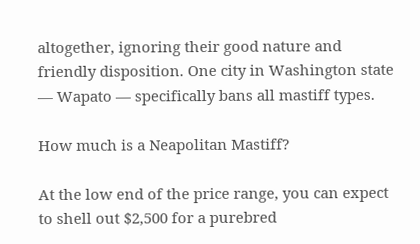altogether, ignoring their good nature and friendly disposition. One city in Washington state — Wapato — specifically bans all mastiff types.

How much is a Neapolitan Mastiff?

At the low end of the price range, you can expect to shell out $2,500 for a purebred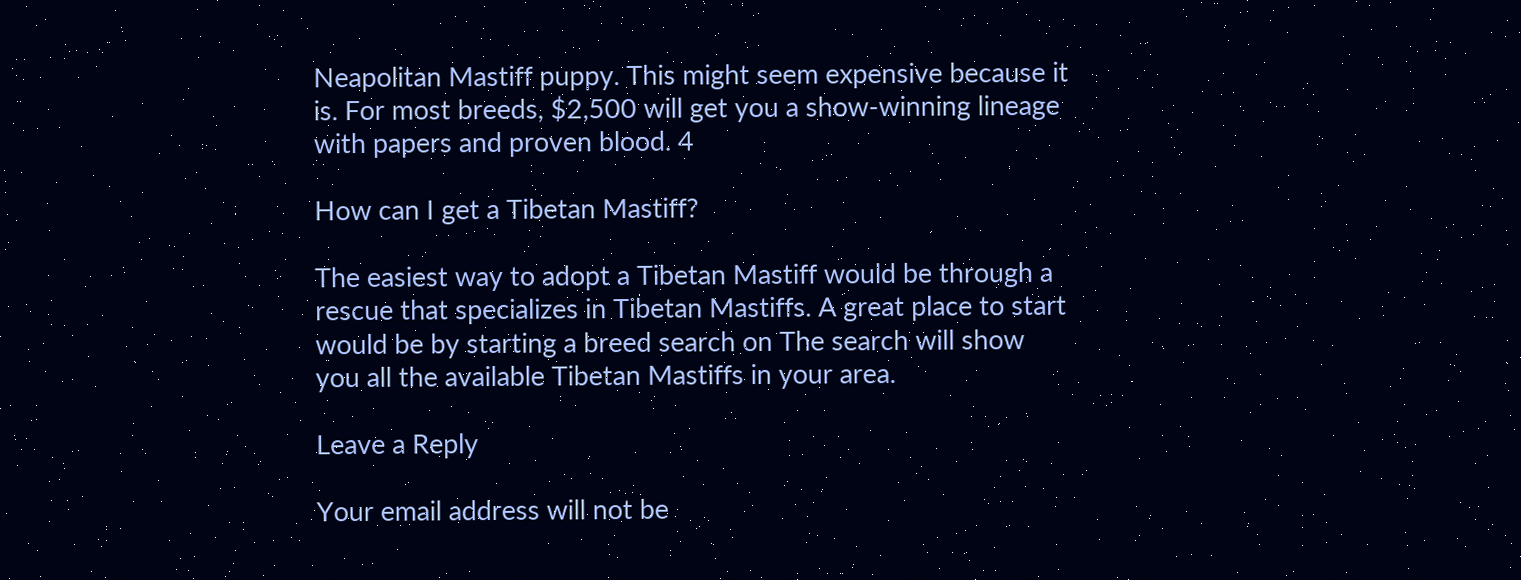Neapolitan Mastiff puppy. This might seem expensive because it is. For most breeds, $2,500 will get you a show-winning lineage with papers and proven blood. 4

How can I get a Tibetan Mastiff?

The easiest way to adopt a Tibetan Mastiff would be through a rescue that specializes in Tibetan Mastiffs. A great place to start would be by starting a breed search on The search will show you all the available Tibetan Mastiffs in your area.

Leave a Reply

Your email address will not be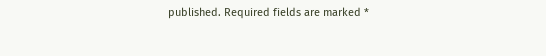published. Required fields are marked *